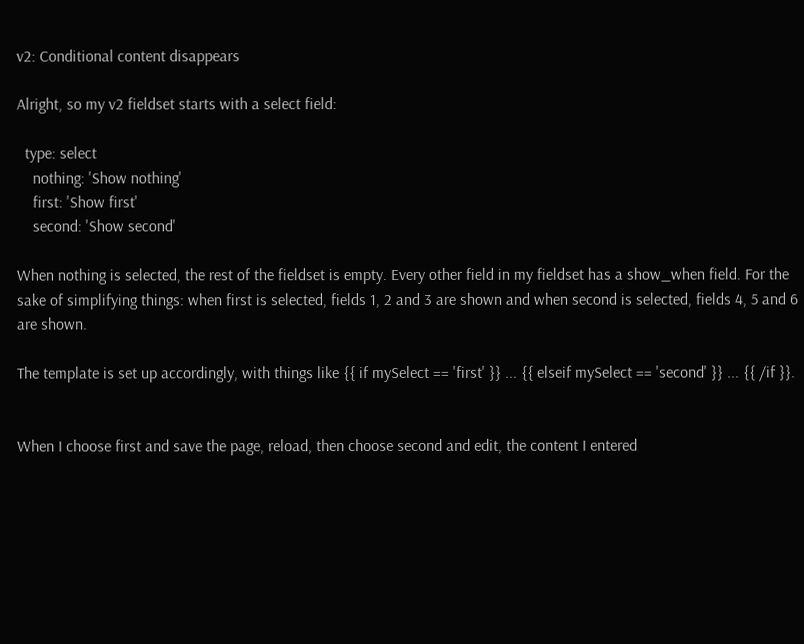v2: Conditional content disappears

Alright, so my v2 fieldset starts with a select field:

  type: select
    nothing: 'Show nothing'
    first: 'Show first'
    second: 'Show second'

When nothing is selected, the rest of the fieldset is empty. Every other field in my fieldset has a show_when field. For the sake of simplifying things: when first is selected, fields 1, 2 and 3 are shown and when second is selected, fields 4, 5 and 6 are shown.

The template is set up accordingly, with things like {{ if mySelect == 'first' }} ... {{ elseif mySelect == 'second' }} ... {{ /if }}.


When I choose first and save the page, reload, then choose second and edit, the content I entered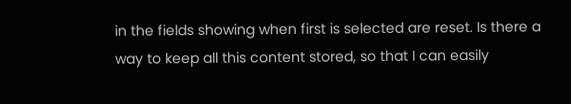in the fields showing when first is selected are reset. Is there a way to keep all this content stored, so that I can easily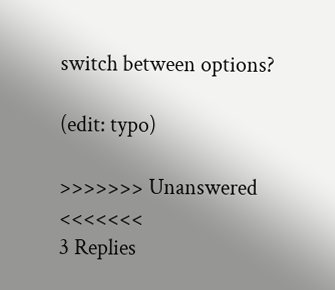switch between options?

(edit: typo)

>>>>>>> Unanswered <<<<<<<
3 Replies